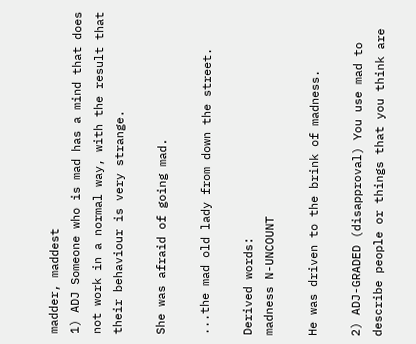madder, maddest
1) ADJ Someone who is mad has a mind that does not work in a normal way, with the result that their behaviour is very strange.

She was afraid of going mad.

...the mad old lady from down the street.

Derived words:
madness N-UNCOUNT

He was driven to the brink of madness.

2) ADJ-GRADED (disapproval) You use mad to describe people or things that you think are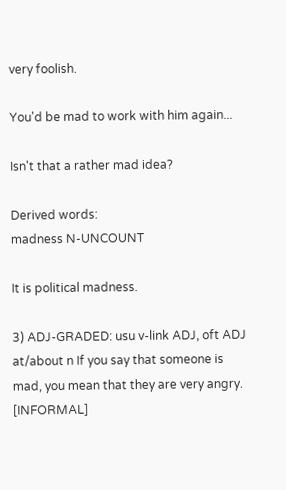very foolish.

You'd be mad to work with him again...

Isn't that a rather mad idea?

Derived words:
madness N-UNCOUNT

It is political madness.

3) ADJ-GRADED: usu v-link ADJ, oft ADJ at/about n If you say that someone is mad, you mean that they are very angry. [INFORMAL]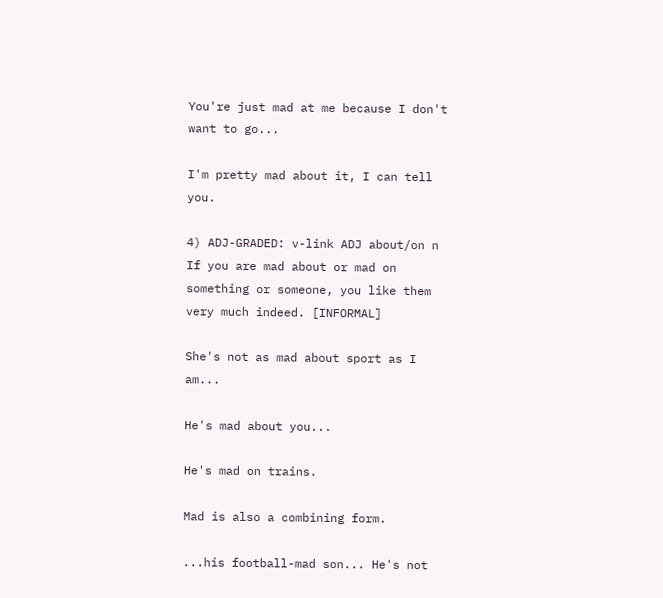You're just mad at me because I don't want to go...

I'm pretty mad about it, I can tell you.

4) ADJ-GRADED: v-link ADJ about/on n If you are mad about or mad on something or someone, you like them very much indeed. [INFORMAL]

She's not as mad about sport as I am...

He's mad about you...

He's mad on trains.

Mad is also a combining form.

...his football-mad son... He's not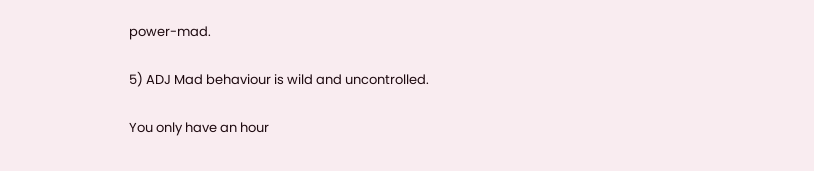power-mad.

5) ADJ Mad behaviour is wild and uncontrolled.

You only have an hour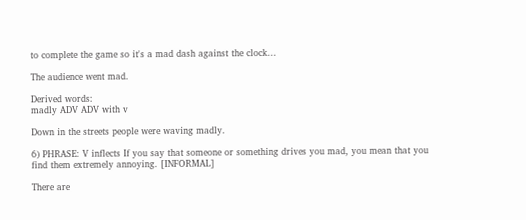to complete the game so it's a mad dash against the clock...

The audience went mad.

Derived words:
madly ADV ADV with v

Down in the streets people were waving madly.

6) PHRASE: V inflects If you say that someone or something drives you mad, you mean that you find them extremely annoying. [INFORMAL]

There are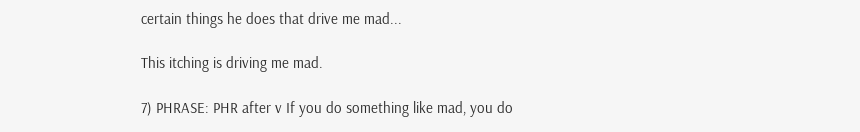certain things he does that drive me mad...

This itching is driving me mad.

7) PHRASE: PHR after v If you do something like mad, you do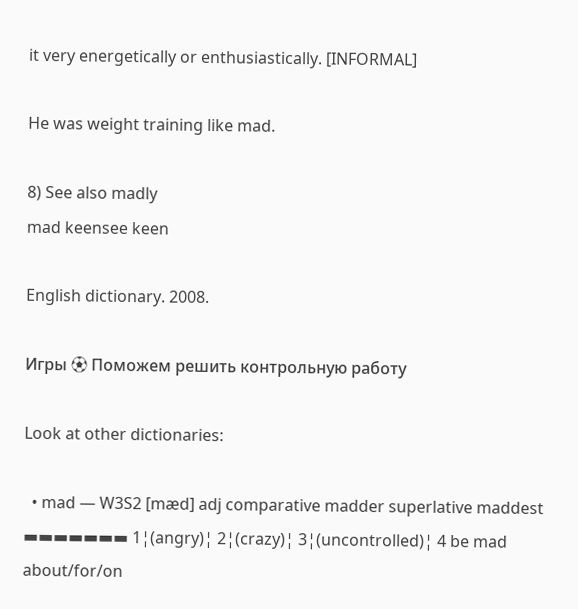it very energetically or enthusiastically. [INFORMAL]

He was weight training like mad.

8) See also madly
mad keensee keen

English dictionary. 2008.

Игры ⚽ Поможем решить контрольную работу

Look at other dictionaries:

  • mad — W3S2 [mæd] adj comparative madder superlative maddest ▬▬▬▬▬▬▬ 1¦(angry)¦ 2¦(crazy)¦ 3¦(uncontrolled)¦ 4 be mad about/for/on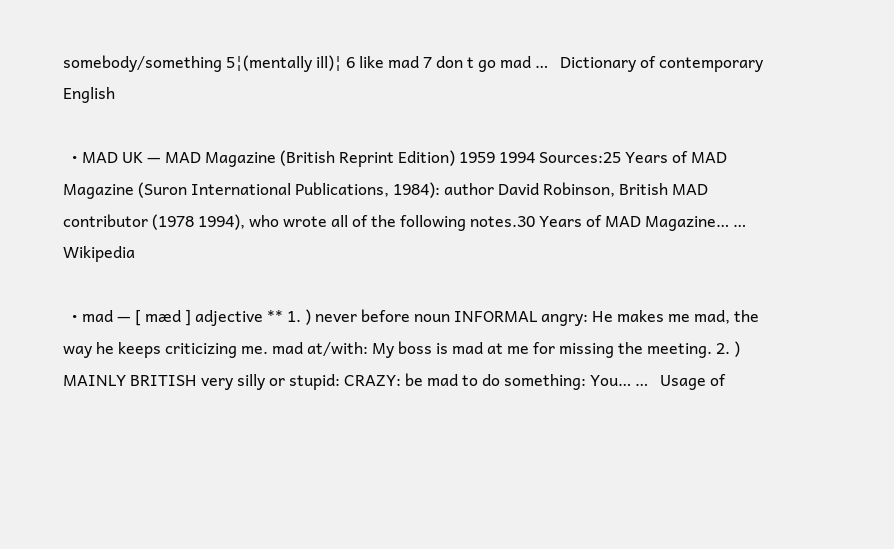somebody/something 5¦(mentally ill)¦ 6 like mad 7 don t go mad …   Dictionary of contemporary English

  • MAD UK — MAD Magazine (British Reprint Edition) 1959 1994 Sources:25 Years of MAD Magazine (Suron International Publications, 1984): author David Robinson, British MAD contributor (1978 1994), who wrote all of the following notes.30 Years of MAD Magazine… …   Wikipedia

  • mad — [ mæd ] adjective ** 1. ) never before noun INFORMAL angry: He makes me mad, the way he keeps criticizing me. mad at/with: My boss is mad at me for missing the meeting. 2. ) MAINLY BRITISH very silly or stupid: CRAZY: be mad to do something: You… …   Usage of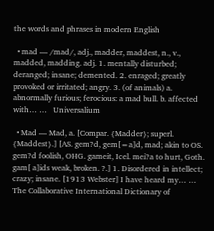the words and phrases in modern English

  • mad — /mad/, adj., madder, maddest, n., v., madded, madding. adj. 1. mentally disturbed; deranged; insane; demented. 2. enraged; greatly provoked or irritated; angry. 3. (of animals) a. abnormally furious; ferocious: a mad bull. b. affected with… …   Universalium

  • Mad — Mad, a. [Compar. {Madder}; superl. {Maddest}.] [AS. gem?d, gem[=a]d, mad; akin to OS. gem?d foolish, OHG. gameit, Icel. mei?a to hurt, Goth. gam[ a]ids weak, broken. ?.] 1. Disordered in intellect; crazy; insane. [1913 Webster] I have heard my… …   The Collaborative International Dictionary of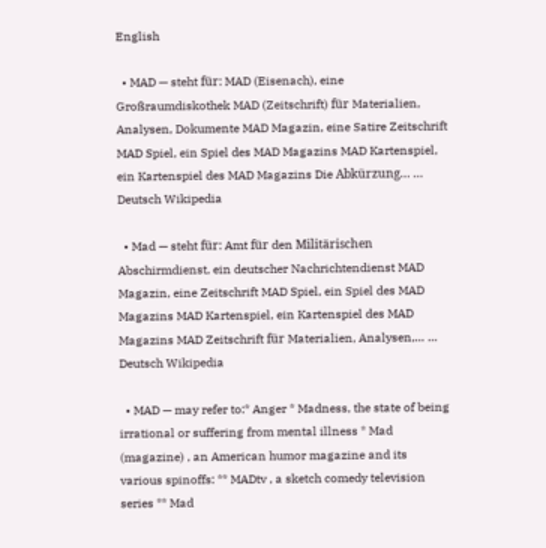English

  • MAD — steht für: MAD (Eisenach), eine Großraumdiskothek MAD (Zeitschrift) für Materialien, Analysen, Dokumente MAD Magazin, eine Satire Zeitschrift MAD Spiel, ein Spiel des MAD Magazins MAD Kartenspiel, ein Kartenspiel des MAD Magazins Die Abkürzung… …   Deutsch Wikipedia

  • Mad — steht für: Amt für den Militärischen Abschirmdienst, ein deutscher Nachrichtendienst MAD Magazin, eine Zeitschrift MAD Spiel, ein Spiel des MAD Magazins MAD Kartenspiel, ein Kartenspiel des MAD Magazins MAD Zeitschrift für Materialien, Analysen,… …   Deutsch Wikipedia

  • MAD — may refer to:* Anger * Madness, the state of being irrational or suffering from mental illness * Mad (magazine) , an American humor magazine and its various spinoffs: ** MADtv , a sketch comedy television series ** Mad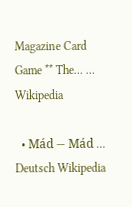Magazine Card Game ** The… …   Wikipedia

  • Mád — Mád …   Deutsch Wikipedia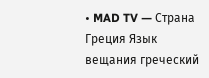• MAD TV — Страна Греция Язык вещания греческий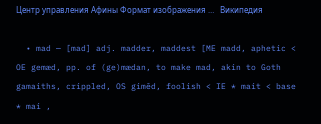Центр управления Афины Формат изображения …   Википедия

  • mad — [mad] adj. madder, maddest [ME madd, aphetic < OE gemæd, pp. of (ge)mædan, to make mad, akin to Goth gamaiths, crippled, OS gimēd, foolish < IE * mait < base * mai ,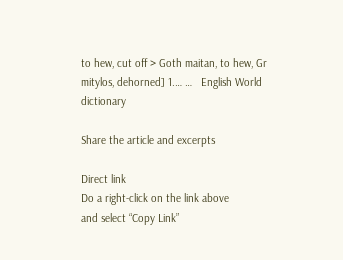to hew, cut off > Goth maitan, to hew, Gr mitylos, dehorned] 1.… …   English World dictionary

Share the article and excerpts

Direct link
Do a right-click on the link above
and select “Copy Link”